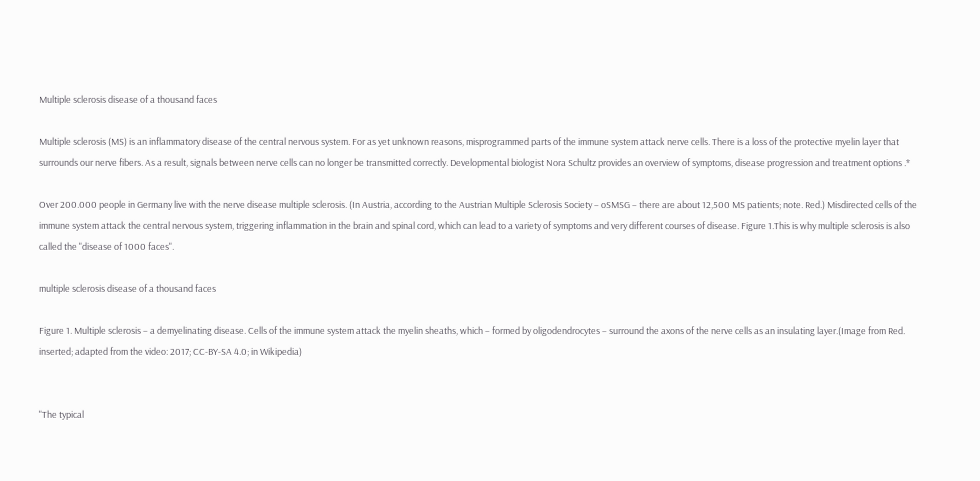Multiple sclerosis disease of a thousand faces

Multiple sclerosis (MS) is an inflammatory disease of the central nervous system. For as yet unknown reasons, misprogrammed parts of the immune system attack nerve cells. There is a loss of the protective myelin layer that surrounds our nerve fibers. As a result, signals between nerve cells can no longer be transmitted correctly. Developmental biologist Nora Schultz provides an overview of symptoms, disease progression and treatment options .*

Over 200.000 people in Germany live with the nerve disease multiple sclerosis. (In Austria, according to the Austrian Multiple Sclerosis Society – oSMSG – there are about 12,500 MS patients; note. Red.) Misdirected cells of the immune system attack the central nervous system, triggering inflammation in the brain and spinal cord, which can lead to a variety of symptoms and very different courses of disease. Figure 1.This is why multiple sclerosis is also called the "disease of 1000 faces".

multiple sclerosis disease of a thousand faces

Figure 1. Multiple sclerosis – a demyelinating disease. Cells of the immune system attack the myelin sheaths, which – formed by oligodendrocytes – surround the axons of the nerve cells as an insulating layer.(Image from Red. inserted; adapted from the video: 2017; CC-BY-SA 4.0; in Wikipedia)


"The typical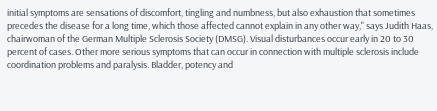initial symptoms are sensations of discomfort, tingling and numbness, but also exhaustion that sometimes precedes the disease for a long time, which those affected cannot explain in any other way," says Judith Haas, chairwoman of the German Multiple Sclerosis Society (DMSG). Visual disturbances occur early in 20 to 30 percent of cases. Other more serious symptoms that can occur in connection with multiple sclerosis include coordination problems and paralysis. Bladder, potency and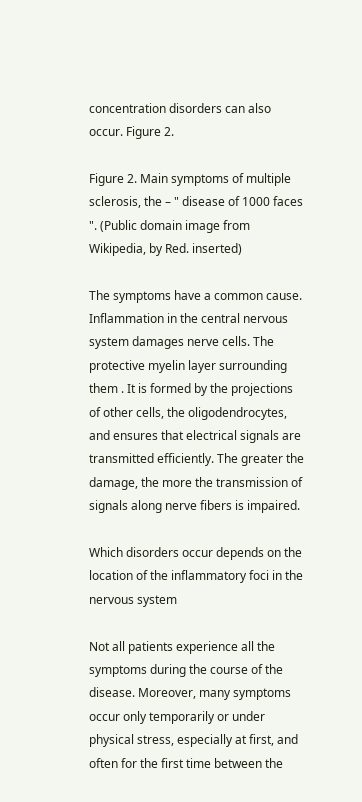concentration disorders can also occur. Figure 2.

Figure 2. Main symptoms of multiple sclerosis, the – " disease of 1000 faces ". (Public domain image from Wikipedia, by Red. inserted)

The symptoms have a common cause. Inflammation in the central nervous system damages nerve cells. The protective myelin layer surrounding them . It is formed by the projections of other cells, the oligodendrocytes, and ensures that electrical signals are transmitted efficiently. The greater the damage, the more the transmission of signals along nerve fibers is impaired.

Which disorders occur depends on the location of the inflammatory foci in the nervous system

Not all patients experience all the symptoms during the course of the disease. Moreover, many symptoms occur only temporarily or under physical stress, especially at first, and often for the first time between the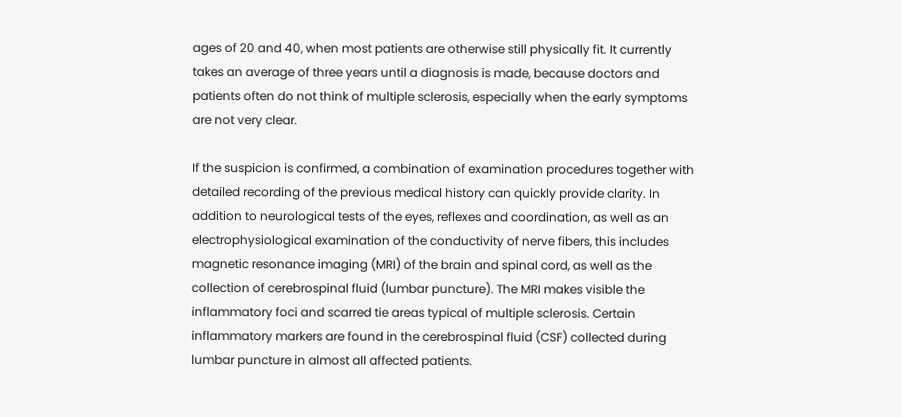ages of 20 and 40, when most patients are otherwise still physically fit. It currently takes an average of three years until a diagnosis is made, because doctors and patients often do not think of multiple sclerosis, especially when the early symptoms are not very clear.

If the suspicion is confirmed, a combination of examination procedures together with detailed recording of the previous medical history can quickly provide clarity. In addition to neurological tests of the eyes, reflexes and coordination, as well as an electrophysiological examination of the conductivity of nerve fibers, this includes magnetic resonance imaging (MRI) of the brain and spinal cord, as well as the collection of cerebrospinal fluid (lumbar puncture). The MRI makes visible the inflammatory foci and scarred tie areas typical of multiple sclerosis. Certain inflammatory markers are found in the cerebrospinal fluid (CSF) collected during lumbar puncture in almost all affected patients.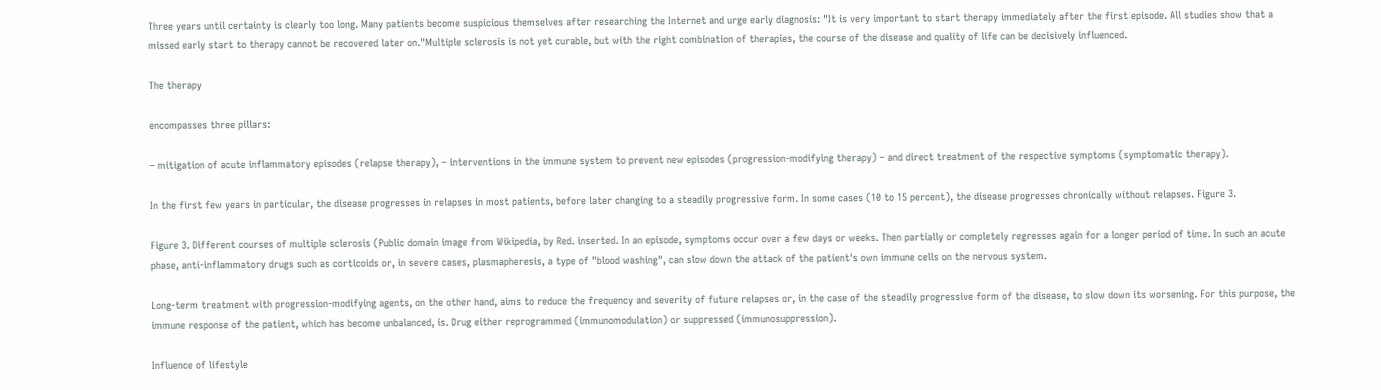Three years until certainty is clearly too long. Many patients become suspicious themselves after researching the Internet and urge early diagnosis: "It is very important to start therapy immediately after the first episode. All studies show that a missed early start to therapy cannot be recovered later on."Multiple sclerosis is not yet curable, but with the right combination of therapies, the course of the disease and quality of life can be decisively influenced.

The therapy

encompasses three pillars:

– mitigation of acute inflammatory episodes (relapse therapy), – interventions in the immune system to prevent new episodes (progression-modifying therapy) – and direct treatment of the respective symptoms (symptomatic therapy).

In the first few years in particular, the disease progresses in relapses in most patients, before later changing to a steadily progressive form. In some cases (10 to 15 percent), the disease progresses chronically without relapses. Figure 3.

Figure 3. Different courses of multiple sclerosis (Public domain image from Wikipedia, by Red. inserted. In an episode, symptoms occur over a few days or weeks. Then partially or completely regresses again for a longer period of time. In such an acute phase, anti-inflammatory drugs such as corticoids or, in severe cases, plasmapheresis, a type of "blood washing", can slow down the attack of the patient's own immune cells on the nervous system.

Long-term treatment with progression-modifying agents, on the other hand, aims to reduce the frequency and severity of future relapses or, in the case of the steadily progressive form of the disease, to slow down its worsening. For this purpose, the immune response of the patient, which has become unbalanced, is. Drug either reprogrammed (immunomodulation) or suppressed (immunosuppression).

Influence of lifestyle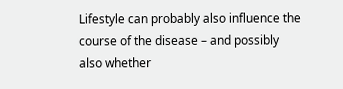Lifestyle can probably also influence the course of the disease – and possibly also whether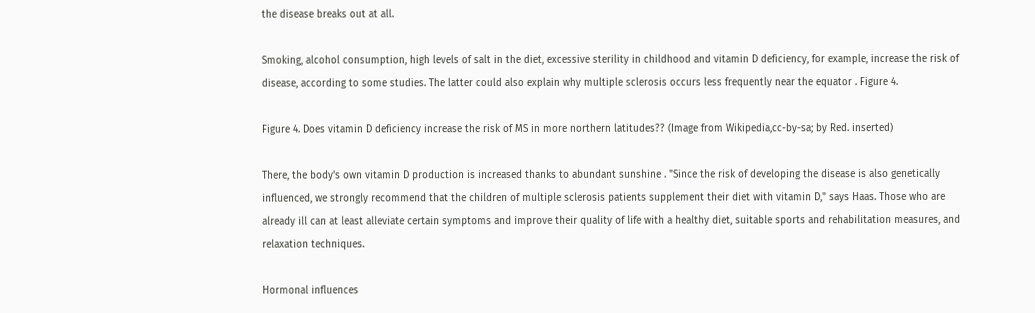the disease breaks out at all.

Smoking, alcohol consumption, high levels of salt in the diet, excessive sterility in childhood and vitamin D deficiency, for example, increase the risk of disease, according to some studies. The latter could also explain why multiple sclerosis occurs less frequently near the equator . Figure 4.

Figure 4. Does vitamin D deficiency increase the risk of MS in more northern latitudes?? (Image from Wikipedia,cc-by-sa; by Red. inserted)

There, the body's own vitamin D production is increased thanks to abundant sunshine . "Since the risk of developing the disease is also genetically influenced, we strongly recommend that the children of multiple sclerosis patients supplement their diet with vitamin D," says Haas. Those who are already ill can at least alleviate certain symptoms and improve their quality of life with a healthy diet, suitable sports and rehabilitation measures, and relaxation techniques.

Hormonal influences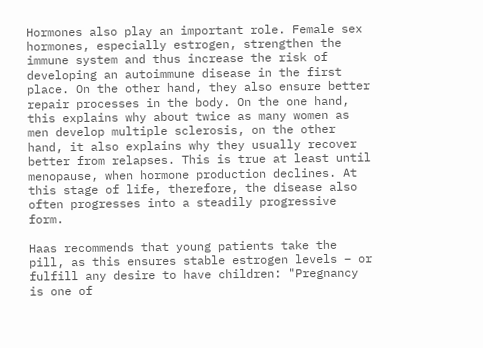Hormones also play an important role. Female sex hormones, especially estrogen, strengthen the immune system and thus increase the risk of developing an autoimmune disease in the first place. On the other hand, they also ensure better repair processes in the body. On the one hand, this explains why about twice as many women as men develop multiple sclerosis, on the other hand, it also explains why they usually recover better from relapses. This is true at least until menopause, when hormone production declines. At this stage of life, therefore, the disease also often progresses into a steadily progressive form.

Haas recommends that young patients take the pill, as this ensures stable estrogen levels – or fulfill any desire to have children: "Pregnancy is one of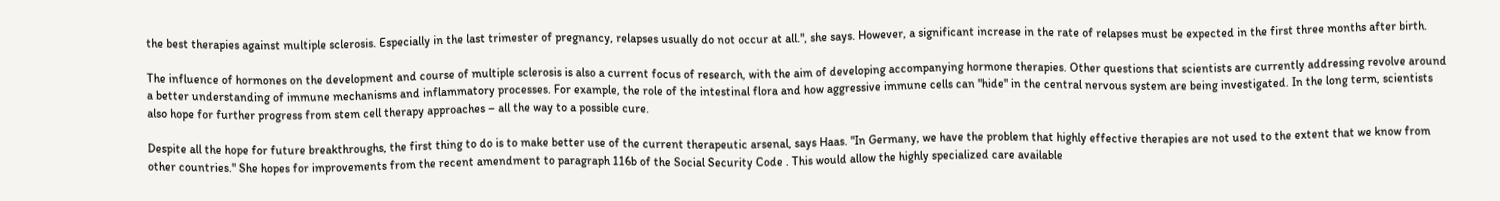the best therapies against multiple sclerosis. Especially in the last trimester of pregnancy, relapses usually do not occur at all.", she says. However, a significant increase in the rate of relapses must be expected in the first three months after birth.

The influence of hormones on the development and course of multiple sclerosis is also a current focus of research, with the aim of developing accompanying hormone therapies. Other questions that scientists are currently addressing revolve around a better understanding of immune mechanisms and inflammatory processes. For example, the role of the intestinal flora and how aggressive immune cells can "hide" in the central nervous system are being investigated. In the long term, scientists also hope for further progress from stem cell therapy approaches – all the way to a possible cure.

Despite all the hope for future breakthroughs, the first thing to do is to make better use of the current therapeutic arsenal, says Haas. "In Germany, we have the problem that highly effective therapies are not used to the extent that we know from other countries." She hopes for improvements from the recent amendment to paragraph 116b of the Social Security Code . This would allow the highly specialized care available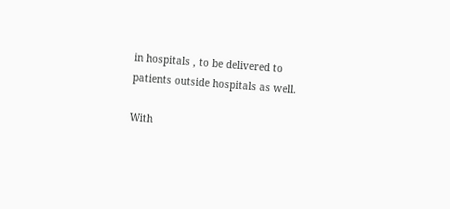in hospitals , to be delivered to patients outside hospitals as well.

With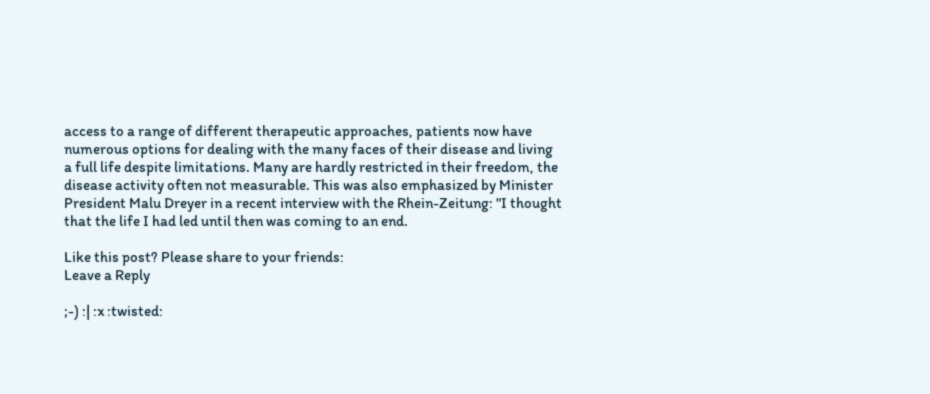access to a range of different therapeutic approaches, patients now have numerous options for dealing with the many faces of their disease and living a full life despite limitations. Many are hardly restricted in their freedom, the disease activity often not measurable. This was also emphasized by Minister President Malu Dreyer in a recent interview with the Rhein-Zeitung: "I thought that the life I had led until then was coming to an end.

Like this post? Please share to your friends:
Leave a Reply

;-) :| :x :twisted: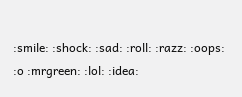:smile: :shock: :sad: :roll: :razz: :oops: :o :mrgreen: :lol: :idea: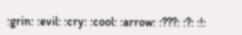:grin: :evil: :cry: :cool: :arrow: :???: :?: :!: